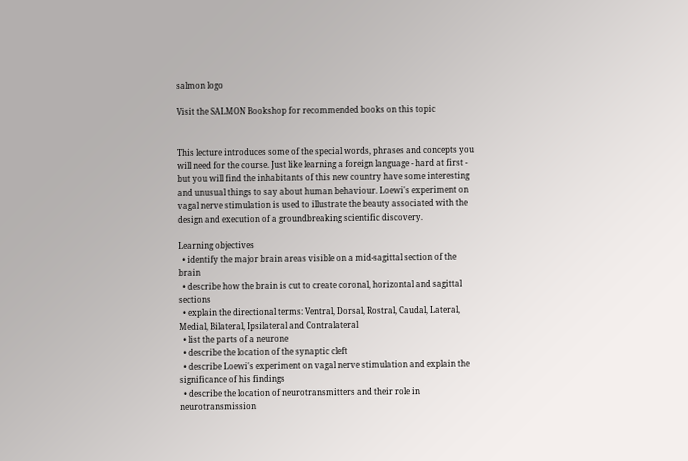salmon logo

Visit the SALMON Bookshop for recommended books on this topic


This lecture introduces some of the special words, phrases and concepts you will need for the course. Just like learning a foreign language - hard at first - but you will find the inhabitants of this new country have some interesting and unusual things to say about human behaviour. Loewi's experiment on vagal nerve stimulation is used to illustrate the beauty associated with the design and execution of a groundbreaking scientific discovery.

Learning objectives
  • identify the major brain areas visible on a mid-sagittal section of the brain
  • describe how the brain is cut to create coronal, horizontal and sagittal sections
  • explain the directional terms: Ventral, Dorsal, Rostral, Caudal, Lateral, Medial, Bilateral, Ipsilateral and Contralateral
  • list the parts of a neurone
  • describe the location of the synaptic cleft
  • describe Loewi's experiment on vagal nerve stimulation and explain the significance of his findings
  • describe the location of neurotransmitters and their role in neurotransmission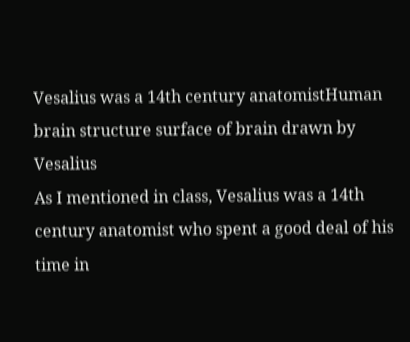Vesalius was a 14th century anatomistHuman brain structure surface of brain drawn by Vesalius
As I mentioned in class, Vesalius was a 14th century anatomist who spent a good deal of his time in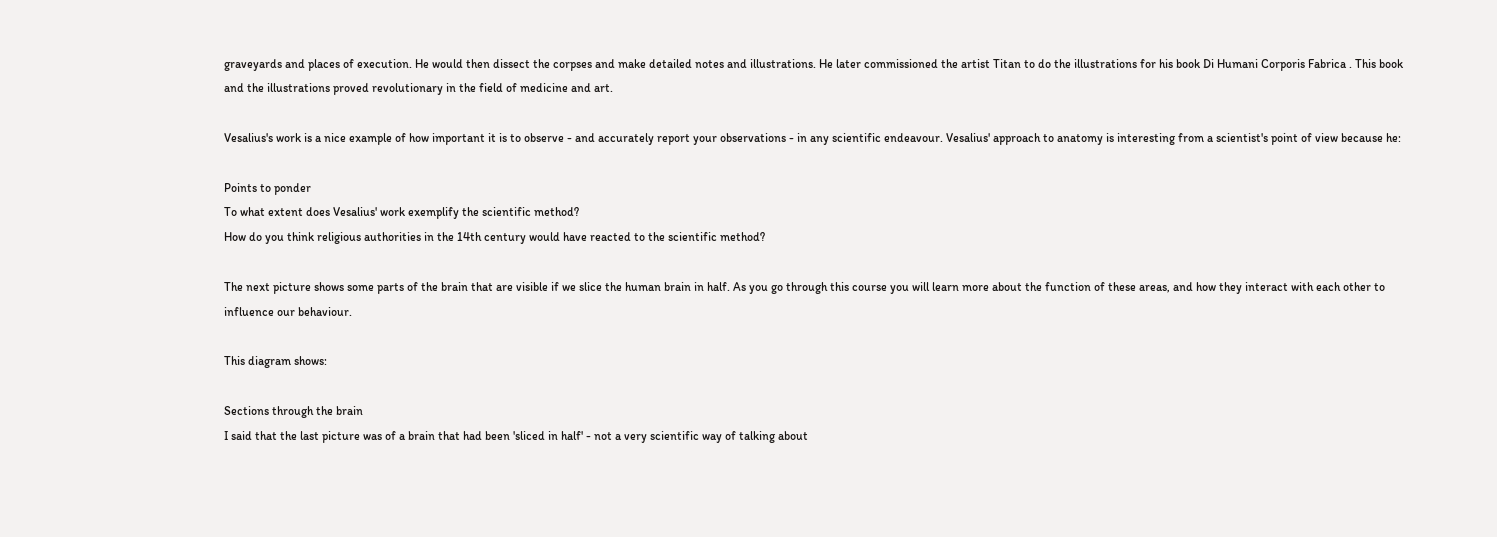graveyards and places of execution. He would then dissect the corpses and make detailed notes and illustrations. He later commissioned the artist Titan to do the illustrations for his book Di Humani Corporis Fabrica . This book and the illustrations proved revolutionary in the field of medicine and art.

Vesalius's work is a nice example of how important it is to observe - and accurately report your observations - in any scientific endeavour. Vesalius' approach to anatomy is interesting from a scientist's point of view because he:

Points to ponder
To what extent does Vesalius' work exemplify the scientific method?
How do you think religious authorities in the 14th century would have reacted to the scientific method?

The next picture shows some parts of the brain that are visible if we slice the human brain in half. As you go through this course you will learn more about the function of these areas, and how they interact with each other to influence our behaviour.

This diagram shows:

Sections through the brain
I said that the last picture was of a brain that had been 'sliced in half' - not a very scientific way of talking about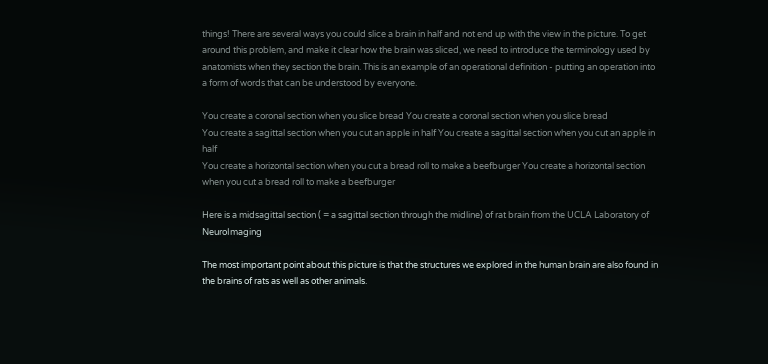things! There are several ways you could slice a brain in half and not end up with the view in the picture. To get around this problem, and make it clear how the brain was sliced, we need to introduce the terminology used by anatomists when they section the brain. This is an example of an operational definition - putting an operation into a form of words that can be understood by everyone.

You create a coronal section when you slice bread You create a coronal section when you slice bread
You create a sagittal section when you cut an apple in half You create a sagittal section when you cut an apple in half
You create a horizontal section when you cut a bread roll to make a beefburger You create a horizontal section when you cut a bread roll to make a beefburger

Here is a midsagittal section ( = a sagittal section through the midline) of rat brain from the UCLA Laboratory of NeuroImaging

The most important point about this picture is that the structures we explored in the human brain are also found in the brains of rats as well as other animals.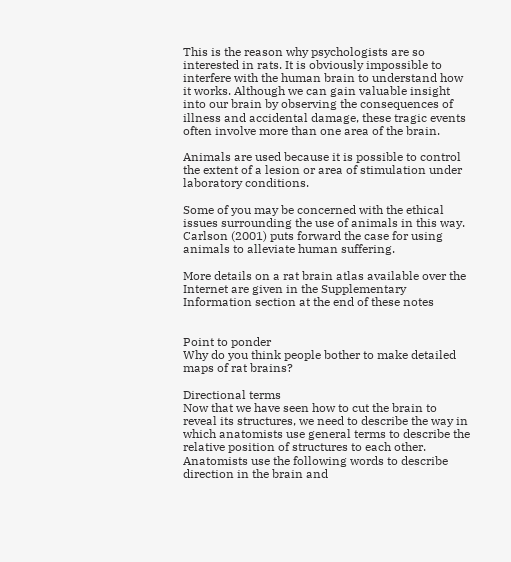This is the reason why psychologists are so interested in rats. It is obviously impossible to interfere with the human brain to understand how it works. Although we can gain valuable insight into our brain by observing the consequences of illness and accidental damage, these tragic events often involve more than one area of the brain.

Animals are used because it is possible to control the extent of a lesion or area of stimulation under laboratory conditions.

Some of you may be concerned with the ethical issues surrounding the use of animals in this way. Carlson (2001) puts forward the case for using animals to alleviate human suffering.

More details on a rat brain atlas available over the Internet are given in the Supplementary Information section at the end of these notes


Point to ponder
Why do you think people bother to make detailed maps of rat brains?

Directional terms
Now that we have seen how to cut the brain to reveal its structures, we need to describe the way in which anatomists use general terms to describe the relative position of structures to each other. Anatomists use the following words to describe direction in the brain and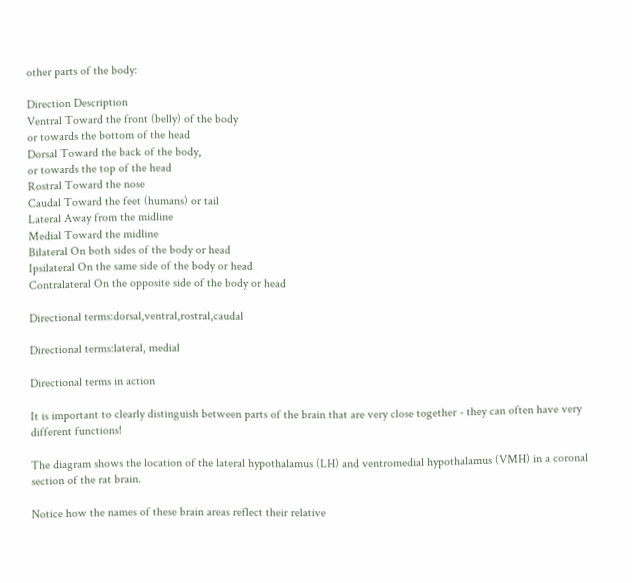other parts of the body:

Direction Description
Ventral Toward the front (belly) of the body
or towards the bottom of the head
Dorsal Toward the back of the body,
or towards the top of the head
Rostral Toward the nose
Caudal Toward the feet (humans) or tail
Lateral Away from the midline
Medial Toward the midline
Bilateral On both sides of the body or head
Ipsilateral On the same side of the body or head
Contralateral On the opposite side of the body or head

Directional terms:dorsal,ventral,rostral,caudal

Directional terms:lateral, medial

Directional terms in action

It is important to clearly distinguish between parts of the brain that are very close together - they can often have very different functions!

The diagram shows the location of the lateral hypothalamus (LH) and ventromedial hypothalamus (VMH) in a coronal section of the rat brain.

Notice how the names of these brain areas reflect their relative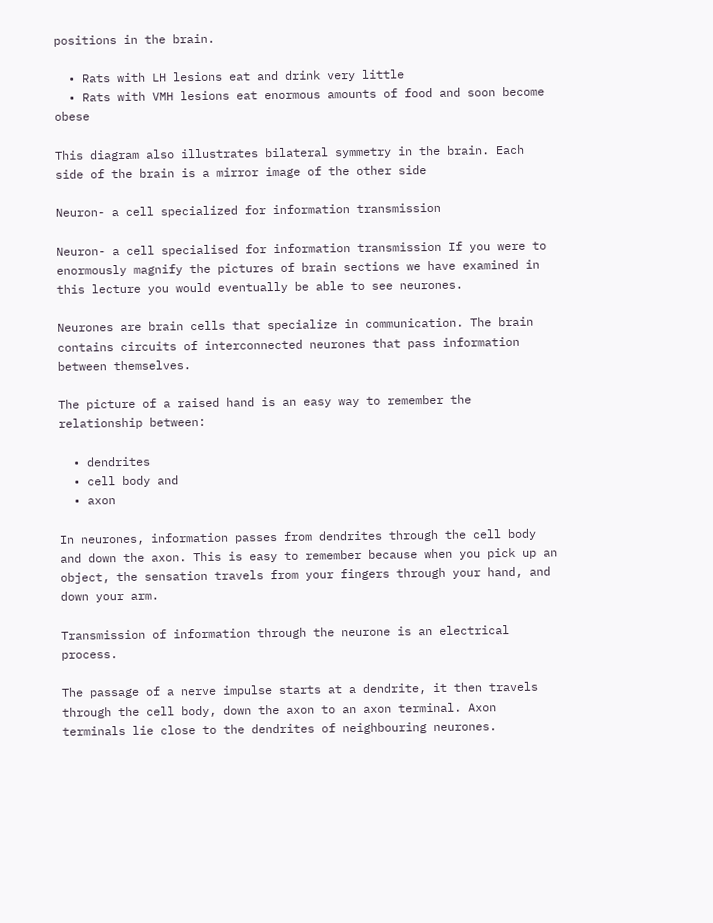positions in the brain.

  • Rats with LH lesions eat and drink very little
  • Rats with VMH lesions eat enormous amounts of food and soon become obese

This diagram also illustrates bilateral symmetry in the brain. Each side of the brain is a mirror image of the other side

Neuron- a cell specialized for information transmission

Neuron- a cell specialised for information transmission If you were to enormously magnify the pictures of brain sections we have examined in this lecture you would eventually be able to see neurones.

Neurones are brain cells that specialize in communication. The brain contains circuits of interconnected neurones that pass information between themselves.

The picture of a raised hand is an easy way to remember the relationship between:

  • dendrites
  • cell body and
  • axon

In neurones, information passes from dendrites through the cell body and down the axon. This is easy to remember because when you pick up an object, the sensation travels from your fingers through your hand, and down your arm.

Transmission of information through the neurone is an electrical process.

The passage of a nerve impulse starts at a dendrite, it then travels through the cell body, down the axon to an axon terminal. Axon terminals lie close to the dendrites of neighbouring neurones.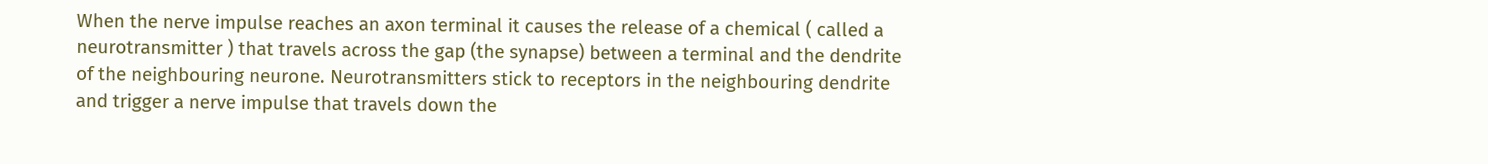When the nerve impulse reaches an axon terminal it causes the release of a chemical ( called a neurotransmitter ) that travels across the gap (the synapse) between a terminal and the dendrite of the neighbouring neurone. Neurotransmitters stick to receptors in the neighbouring dendrite and trigger a nerve impulse that travels down the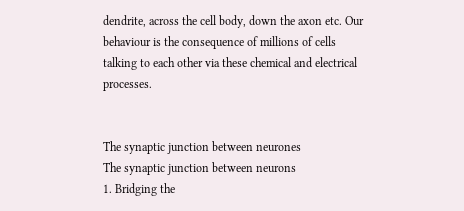dendrite, across the cell body, down the axon etc. Our behaviour is the consequence of millions of cells talking to each other via these chemical and electrical processes.


The synaptic junction between neurones
The synaptic junction between neurons
1. Bridging the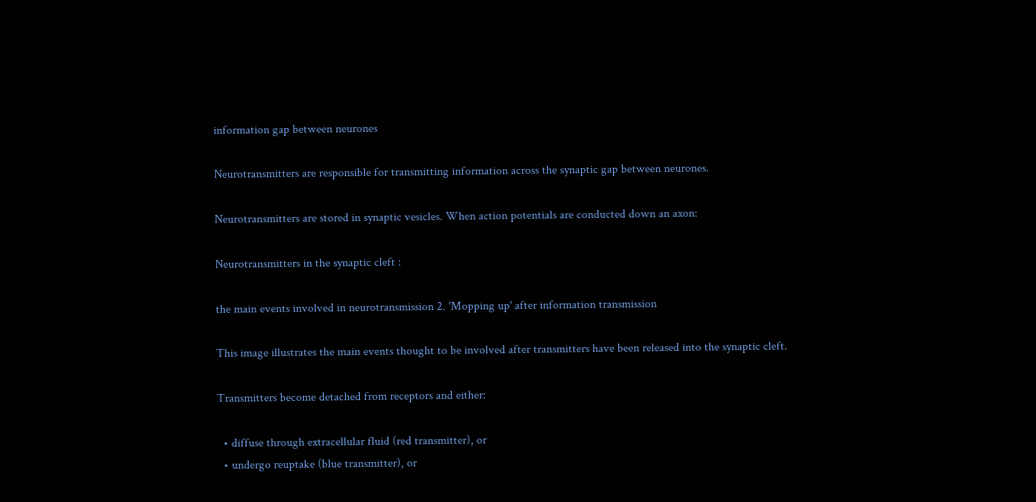information gap between neurones

Neurotransmitters are responsible for transmitting information across the synaptic gap between neurones.

Neurotransmitters are stored in synaptic vesicles. When action potentials are conducted down an axon:

Neurotransmitters in the synaptic cleft :

the main events involved in neurotransmission 2. 'Mopping up' after information transmission

This image illustrates the main events thought to be involved after transmitters have been released into the synaptic cleft.

Transmitters become detached from receptors and either:

  • diffuse through extracellular fluid (red transmitter), or
  • undergo reuptake (blue transmitter), or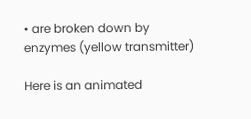• are broken down by enzymes (yellow transmitter)

Here is an animated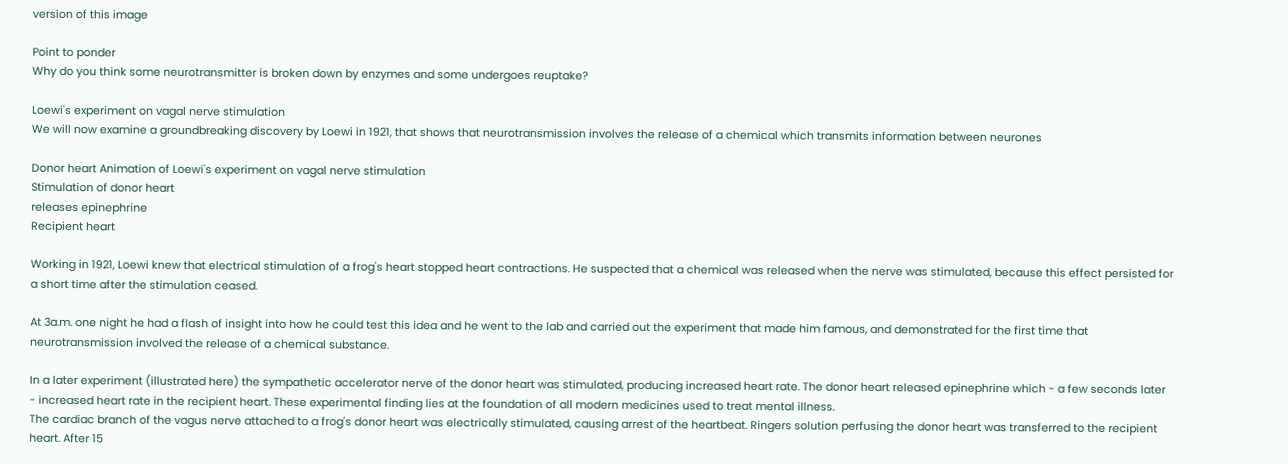version of this image

Point to ponder
Why do you think some neurotransmitter is broken down by enzymes and some undergoes reuptake?

Loewi's experiment on vagal nerve stimulation
We will now examine a groundbreaking discovery by Loewi in 1921, that shows that neurotransmission involves the release of a chemical which transmits information between neurones

Donor heart Animation of Loewi's experiment on vagal nerve stimulation
Stimulation of donor heart
releases epinephrine
Recipient heart

Working in 1921, Loewi knew that electrical stimulation of a frog's heart stopped heart contractions. He suspected that a chemical was released when the nerve was stimulated, because this effect persisted for a short time after the stimulation ceased.

At 3a.m. one night he had a flash of insight into how he could test this idea and he went to the lab and carried out the experiment that made him famous, and demonstrated for the first time that neurotransmission involved the release of a chemical substance.

In a later experiment (illustrated here) the sympathetic accelerator nerve of the donor heart was stimulated, producing increased heart rate. The donor heart released epinephrine which - a few seconds later - increased heart rate in the recipient heart. These experimental finding lies at the foundation of all modern medicines used to treat mental illness.
The cardiac branch of the vagus nerve attached to a frog's donor heart was electrically stimulated, causing arrest of the heartbeat. Ringers solution perfusing the donor heart was transferred to the recipient heart. After 15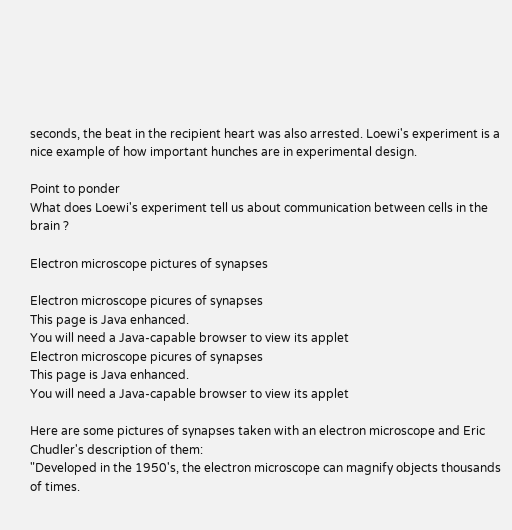seconds, the beat in the recipient heart was also arrested. Loewi's experiment is a nice example of how important hunches are in experimental design.

Point to ponder
What does Loewi's experiment tell us about communication between cells in the brain ?

Electron microscope pictures of synapses

Electron microscope picures of synapses
This page is Java enhanced.
You will need a Java-capable browser to view its applet
Electron microscope picures of synapses
This page is Java enhanced.
You will need a Java-capable browser to view its applet

Here are some pictures of synapses taken with an electron microscope and Eric Chudler's description of them:
"Developed in the 1950's, the electron microscope can magnify objects thousands of times.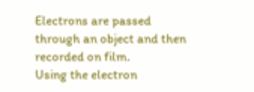Electrons are passed through an object and then recorded on film.
Using the electron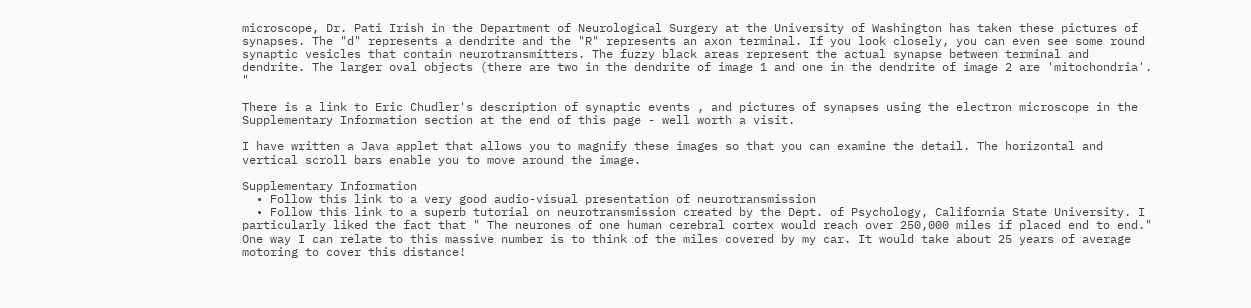microscope, Dr. Pati Irish in the Department of Neurological Surgery at the University of Washington has taken these pictures of synapses. The "d" represents a dendrite and the "R" represents an axon terminal. If you look closely, you can even see some round synaptic vesicles that contain neurotransmitters. The fuzzy black areas represent the actual synapse between terminal and dendrite. The larger oval objects (there are two in the dendrite of image 1 and one in the dendrite of image 2 are 'mitochondria'. "

There is a link to Eric Chudler's description of synaptic events , and pictures of synapses using the electron microscope in the Supplementary Information section at the end of this page - well worth a visit.

I have written a Java applet that allows you to magnify these images so that you can examine the detail. The horizontal and vertical scroll bars enable you to move around the image.

Supplementary Information
  • Follow this link to a very good audio-visual presentation of neurotransmission
  • Follow this link to a superb tutorial on neurotransmission created by the Dept. of Psychology, California State University. I particularly liked the fact that " The neurones of one human cerebral cortex would reach over 250,000 miles if placed end to end." One way I can relate to this massive number is to think of the miles covered by my car. It would take about 25 years of average motoring to cover this distance!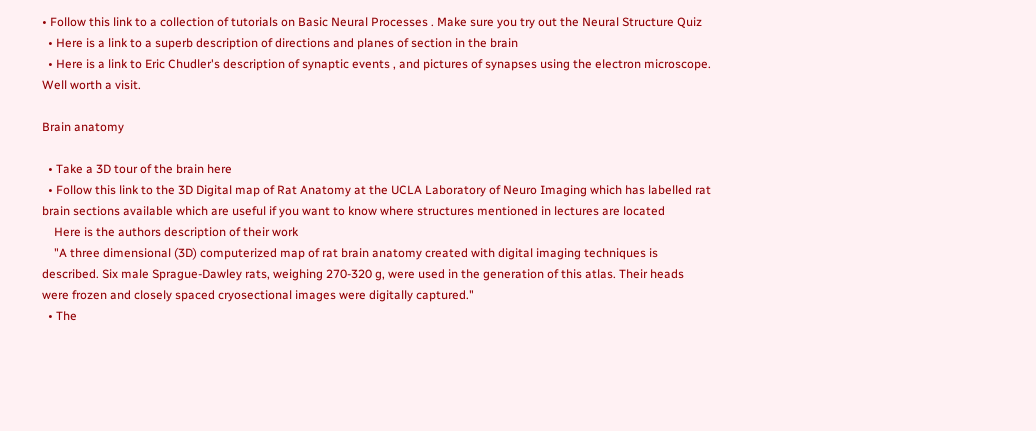• Follow this link to a collection of tutorials on Basic Neural Processes . Make sure you try out the Neural Structure Quiz
  • Here is a link to a superb description of directions and planes of section in the brain
  • Here is a link to Eric Chudler's description of synaptic events , and pictures of synapses using the electron microscope. Well worth a visit.

Brain anatomy

  • Take a 3D tour of the brain here
  • Follow this link to the 3D Digital map of Rat Anatomy at the UCLA Laboratory of Neuro Imaging which has labelled rat brain sections available which are useful if you want to know where structures mentioned in lectures are located
    Here is the authors description of their work
    "A three dimensional (3D) computerized map of rat brain anatomy created with digital imaging techniques is described. Six male Sprague-Dawley rats, weighing 270-320 g, were used in the generation of this atlas. Their heads were frozen and closely spaced cryosectional images were digitally captured."
  • The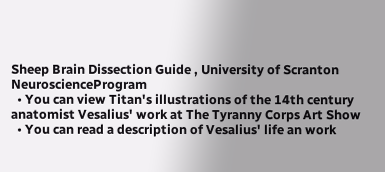Sheep Brain Dissection Guide , University of Scranton NeuroscienceProgram
  • You can view Titan's illustrations of the 14th century anatomist Vesalius' work at The Tyranny Corps Art Show
  • You can read a description of Vesalius' life an work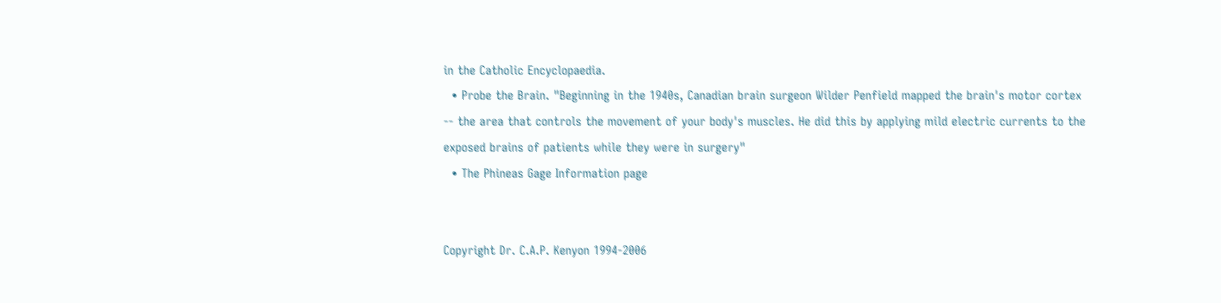in the Catholic Encyclopaedia.
  • Probe the Brain. "Beginning in the 1940s, Canadian brain surgeon Wilder Penfield mapped the brain's motor cortex -- the area that controls the movement of your body's muscles. He did this by applying mild electric currents to the exposed brains of patients while they were in surgery"
  • The Phineas Gage Information page


Copyright Dr. C.A.P. Kenyon 1994-2006